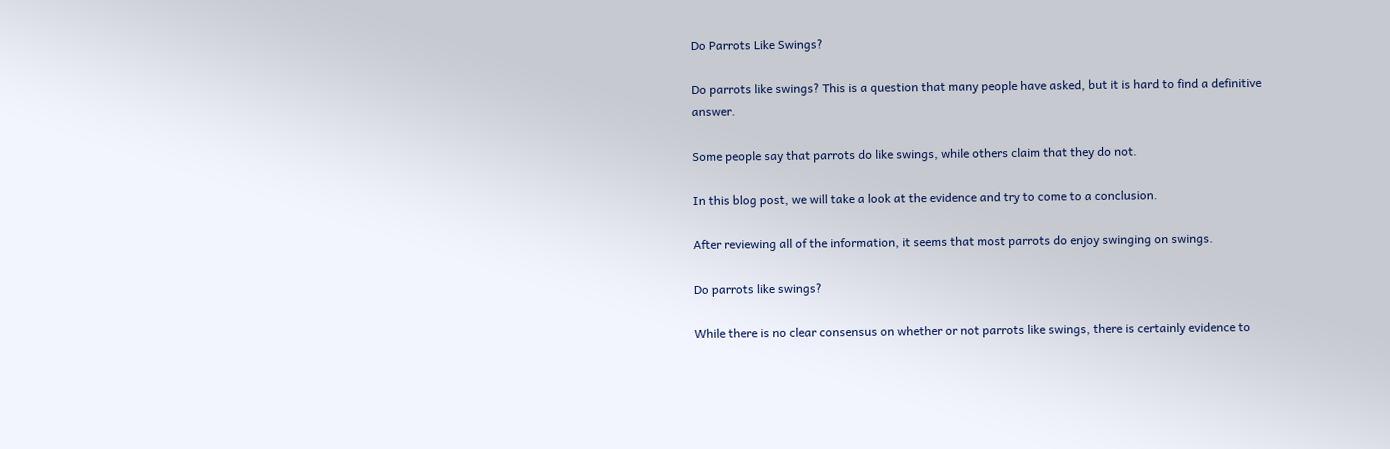Do Parrots Like Swings?

Do parrots like swings? This is a question that many people have asked, but it is hard to find a definitive answer.

Some people say that parrots do like swings, while others claim that they do not.

In this blog post, we will take a look at the evidence and try to come to a conclusion.

After reviewing all of the information, it seems that most parrots do enjoy swinging on swings.

Do parrots like swings?

While there is no clear consensus on whether or not parrots like swings, there is certainly evidence to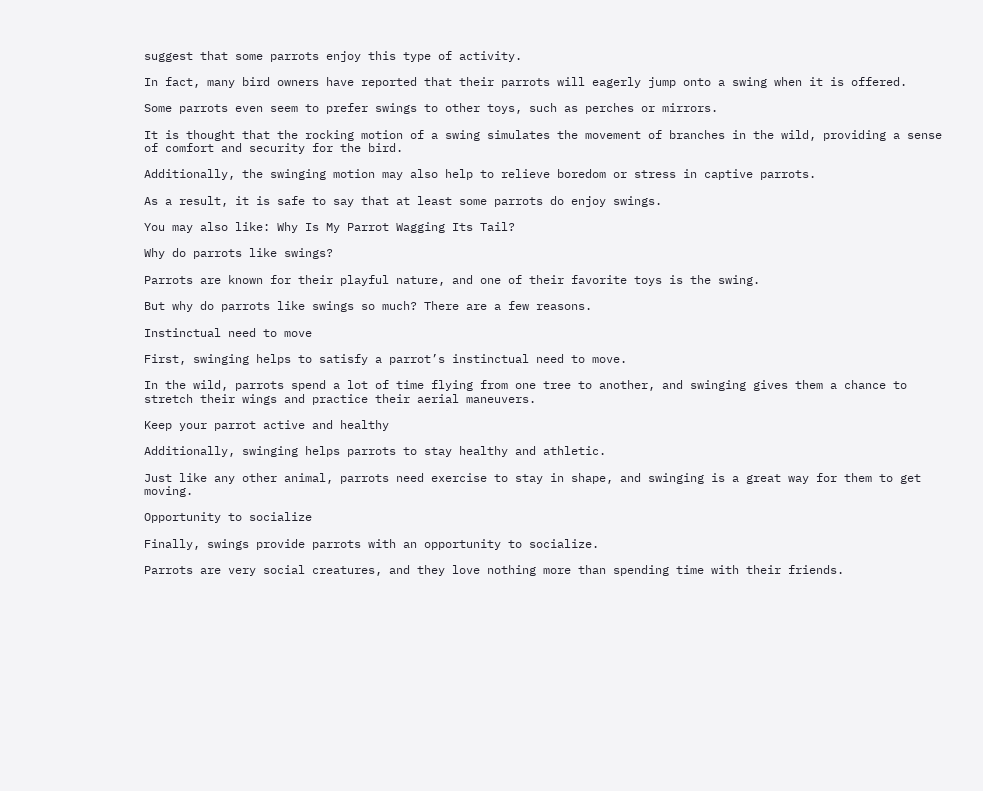suggest that some parrots enjoy this type of activity.

In fact, many bird owners have reported that their parrots will eagerly jump onto a swing when it is offered.

Some parrots even seem to prefer swings to other toys, such as perches or mirrors.

It is thought that the rocking motion of a swing simulates the movement of branches in the wild, providing a sense of comfort and security for the bird.

Additionally, the swinging motion may also help to relieve boredom or stress in captive parrots.

As a result, it is safe to say that at least some parrots do enjoy swings.

You may also like: Why Is My Parrot Wagging Its Tail?

Why do parrots like swings?

Parrots are known for their playful nature, and one of their favorite toys is the swing.

But why do parrots like swings so much? There are a few reasons.

Instinctual need to move

First, swinging helps to satisfy a parrot’s instinctual need to move.

In the wild, parrots spend a lot of time flying from one tree to another, and swinging gives them a chance to stretch their wings and practice their aerial maneuvers.

Keep your parrot active and healthy

Additionally, swinging helps parrots to stay healthy and athletic.

Just like any other animal, parrots need exercise to stay in shape, and swinging is a great way for them to get moving.

Opportunity to socialize

Finally, swings provide parrots with an opportunity to socialize.

Parrots are very social creatures, and they love nothing more than spending time with their friends.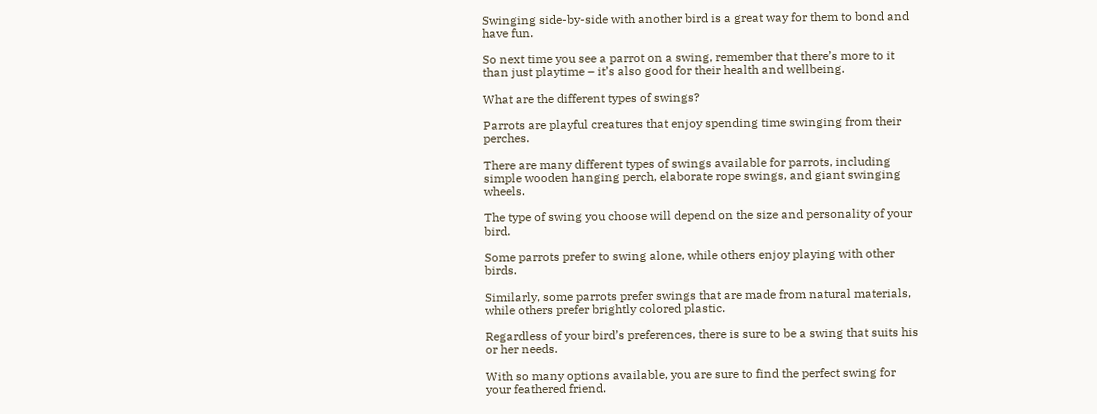Swinging side-by-side with another bird is a great way for them to bond and have fun.

So next time you see a parrot on a swing, remember that there’s more to it than just playtime – it’s also good for their health and wellbeing.

What are the different types of swings?

Parrots are playful creatures that enjoy spending time swinging from their perches.

There are many different types of swings available for parrots, including simple wooden hanging perch, elaborate rope swings, and giant swinging wheels.

The type of swing you choose will depend on the size and personality of your bird.

Some parrots prefer to swing alone, while others enjoy playing with other birds.

Similarly, some parrots prefer swings that are made from natural materials, while others prefer brightly colored plastic.

Regardless of your bird’s preferences, there is sure to be a swing that suits his or her needs.

With so many options available, you are sure to find the perfect swing for your feathered friend.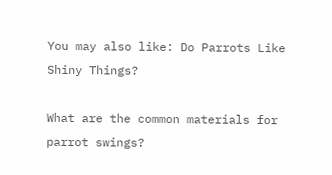You may also like: Do Parrots Like Shiny Things?

What are the common materials for parrot swings?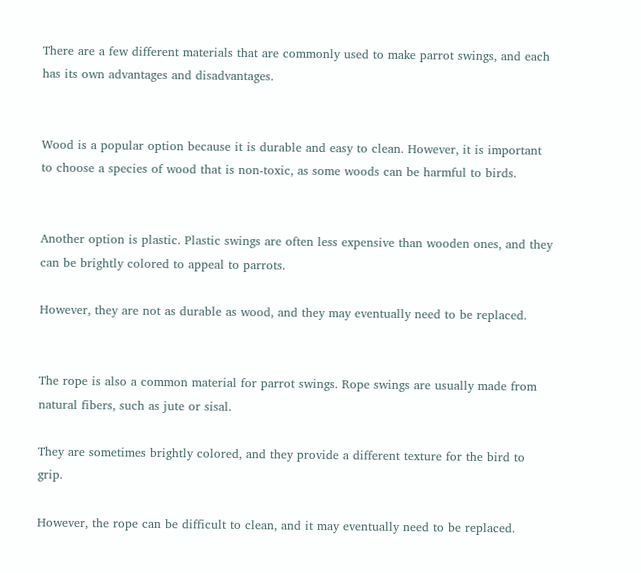There are a few different materials that are commonly used to make parrot swings, and each has its own advantages and disadvantages.


Wood is a popular option because it is durable and easy to clean. However, it is important to choose a species of wood that is non-toxic, as some woods can be harmful to birds.


Another option is plastic. Plastic swings are often less expensive than wooden ones, and they can be brightly colored to appeal to parrots.

However, they are not as durable as wood, and they may eventually need to be replaced.


The rope is also a common material for parrot swings. Rope swings are usually made from natural fibers, such as jute or sisal.

They are sometimes brightly colored, and they provide a different texture for the bird to grip.

However, the rope can be difficult to clean, and it may eventually need to be replaced.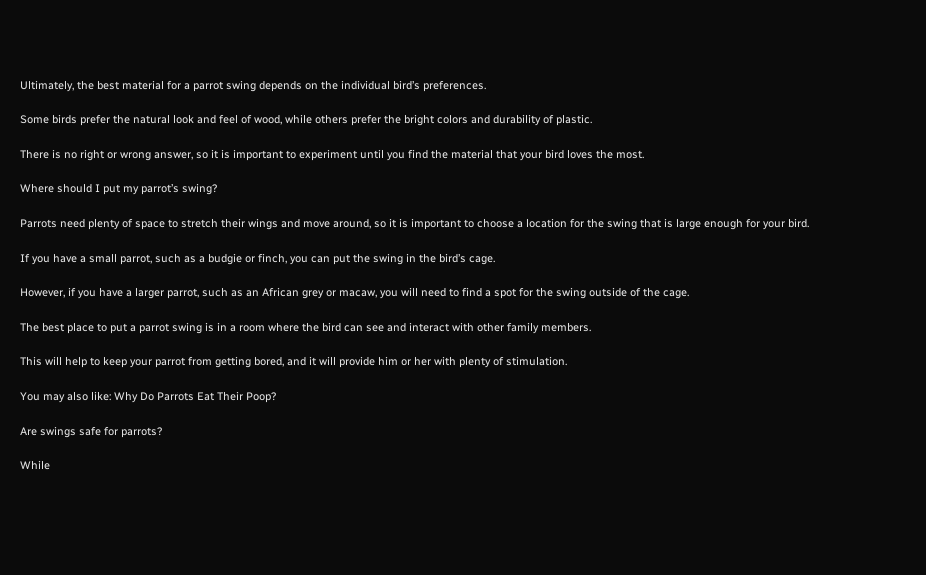Ultimately, the best material for a parrot swing depends on the individual bird’s preferences.

Some birds prefer the natural look and feel of wood, while others prefer the bright colors and durability of plastic.

There is no right or wrong answer, so it is important to experiment until you find the material that your bird loves the most.

Where should I put my parrot’s swing?

Parrots need plenty of space to stretch their wings and move around, so it is important to choose a location for the swing that is large enough for your bird.

If you have a small parrot, such as a budgie or finch, you can put the swing in the bird’s cage.

However, if you have a larger parrot, such as an African grey or macaw, you will need to find a spot for the swing outside of the cage.

The best place to put a parrot swing is in a room where the bird can see and interact with other family members.

This will help to keep your parrot from getting bored, and it will provide him or her with plenty of stimulation.

You may also like: Why Do Parrots Eat Their Poop?

Are swings safe for parrots?

While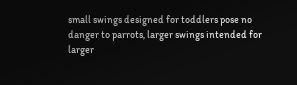small swings designed for toddlers pose no danger to parrots, larger swings intended for larger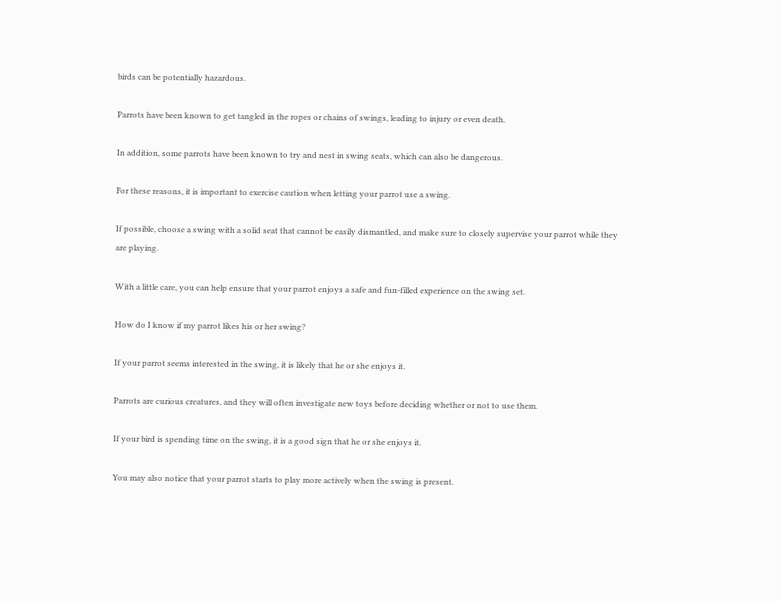birds can be potentially hazardous.

Parrots have been known to get tangled in the ropes or chains of swings, leading to injury or even death.

In addition, some parrots have been known to try and nest in swing seats, which can also be dangerous.

For these reasons, it is important to exercise caution when letting your parrot use a swing.

If possible, choose a swing with a solid seat that cannot be easily dismantled, and make sure to closely supervise your parrot while they are playing.

With a little care, you can help ensure that your parrot enjoys a safe and fun-filled experience on the swing set.

How do I know if my parrot likes his or her swing?

If your parrot seems interested in the swing, it is likely that he or she enjoys it.

Parrots are curious creatures, and they will often investigate new toys before deciding whether or not to use them.

If your bird is spending time on the swing, it is a good sign that he or she enjoys it.

You may also notice that your parrot starts to play more actively when the swing is present.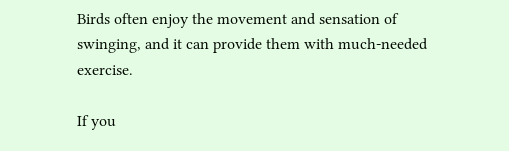Birds often enjoy the movement and sensation of swinging, and it can provide them with much-needed exercise.

If you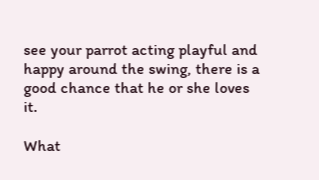see your parrot acting playful and happy around the swing, there is a good chance that he or she loves it.

What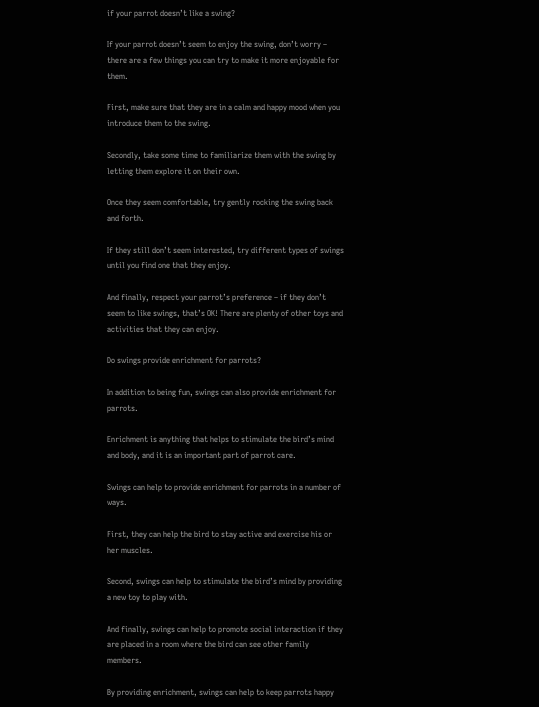if your parrot doesn’t like a swing?

If your parrot doesn’t seem to enjoy the swing, don’t worry – there are a few things you can try to make it more enjoyable for them.

First, make sure that they are in a calm and happy mood when you introduce them to the swing.

Secondly, take some time to familiarize them with the swing by letting them explore it on their own.

Once they seem comfortable, try gently rocking the swing back and forth.

If they still don’t seem interested, try different types of swings until you find one that they enjoy.

And finally, respect your parrot’s preference – if they don’t seem to like swings, that’s OK! There are plenty of other toys and activities that they can enjoy.

Do swings provide enrichment for parrots?

In addition to being fun, swings can also provide enrichment for parrots.

Enrichment is anything that helps to stimulate the bird’s mind and body, and it is an important part of parrot care.

Swings can help to provide enrichment for parrots in a number of ways.

First, they can help the bird to stay active and exercise his or her muscles.

Second, swings can help to stimulate the bird’s mind by providing a new toy to play with.

And finally, swings can help to promote social interaction if they are placed in a room where the bird can see other family members.

By providing enrichment, swings can help to keep parrots happy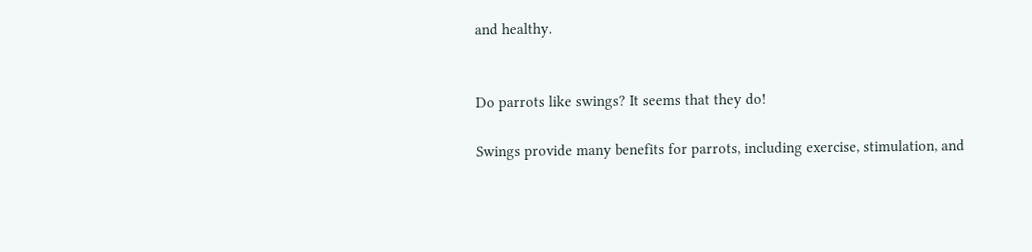and healthy.


Do parrots like swings? It seems that they do!

Swings provide many benefits for parrots, including exercise, stimulation, and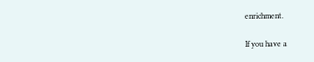enrichment.

If you have a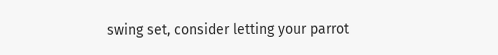swing set, consider letting your parrot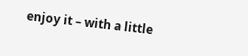enjoy it – with a little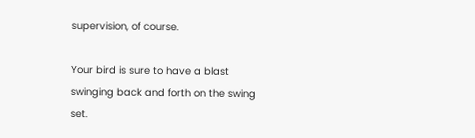supervision, of course.

Your bird is sure to have a blast swinging back and forth on the swing set.